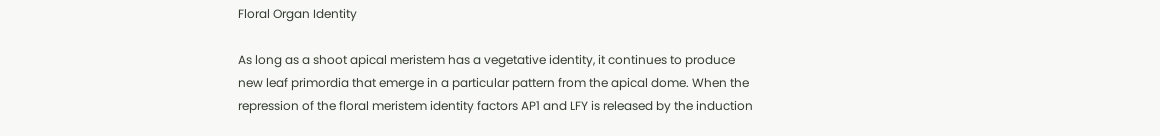Floral Organ Identity

As long as a shoot apical meristem has a vegetative identity, it continues to produce new leaf primordia that emerge in a particular pattern from the apical dome. When the repression of the floral meristem identity factors AP1 and LFY is released by the induction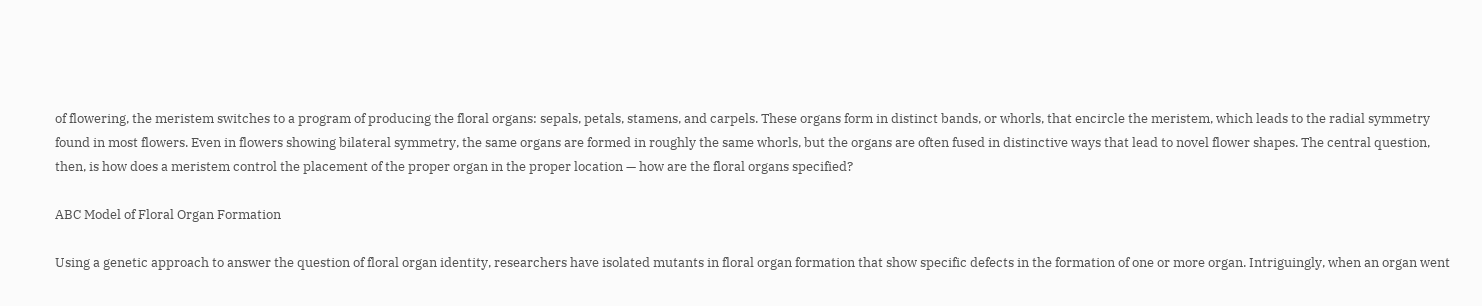of flowering, the meristem switches to a program of producing the floral organs: sepals, petals, stamens, and carpels. These organs form in distinct bands, or whorls, that encircle the meristem, which leads to the radial symmetry found in most flowers. Even in flowers showing bilateral symmetry, the same organs are formed in roughly the same whorls, but the organs are often fused in distinctive ways that lead to novel flower shapes. The central question, then, is how does a meristem control the placement of the proper organ in the proper location — how are the floral organs specified?

ABC Model of Floral Organ Formation

Using a genetic approach to answer the question of floral organ identity, researchers have isolated mutants in floral organ formation that show specific defects in the formation of one or more organ. Intriguingly, when an organ went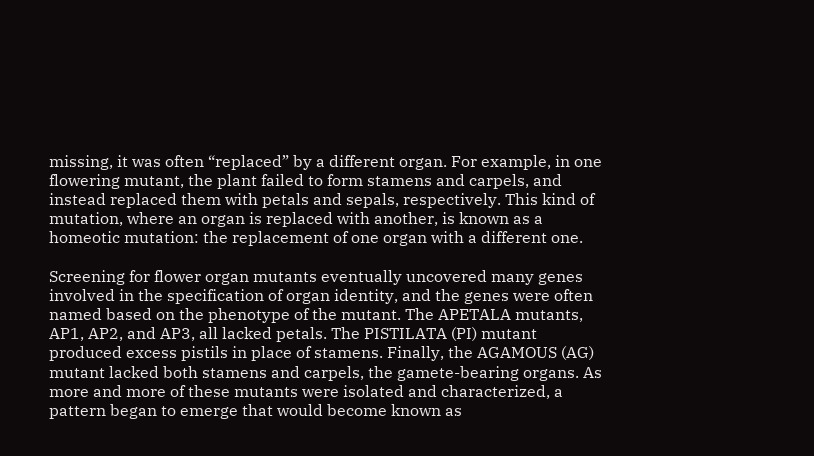missing, it was often “replaced” by a different organ. For example, in one flowering mutant, the plant failed to form stamens and carpels, and instead replaced them with petals and sepals, respectively. This kind of mutation, where an organ is replaced with another, is known as a homeotic mutation: the replacement of one organ with a different one.

Screening for flower organ mutants eventually uncovered many genes involved in the specification of organ identity, and the genes were often named based on the phenotype of the mutant. The APETALA mutants, AP1, AP2, and AP3, all lacked petals. The PISTILATA (PI) mutant produced excess pistils in place of stamens. Finally, the AGAMOUS (AG) mutant lacked both stamens and carpels, the gamete-bearing organs. As more and more of these mutants were isolated and characterized, a pattern began to emerge that would become known as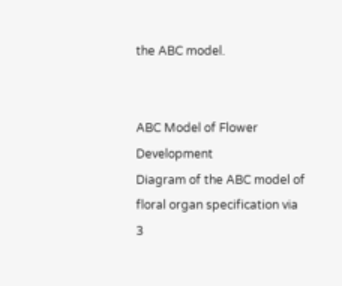the ABC model.


ABC Model of Flower Development
Diagram of the ABC model of floral organ specification via 3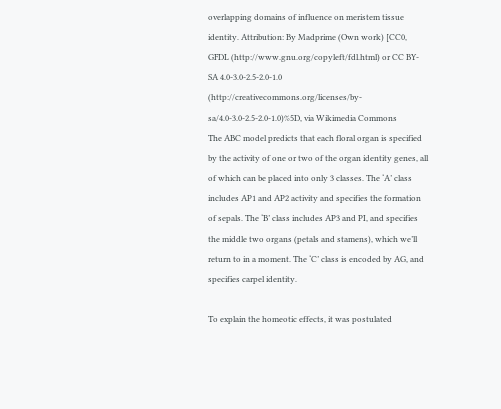overlapping domains of influence on meristem tissue identity. Attribution: By Madprime (Own work) [CC0, GFDL (http://www.gnu.org/copyleft/fdl.html) or CC BY-SA 4.0-3.0-2.5-2.0-1.0 (http://creativecommons.org/licenses/by-sa/4.0-3.0-2.5-2.0-1.0)%5D, via Wikimedia Commons
The ABC model predicts that each floral organ is specified by the activity of one or two of the organ identity genes, all of which can be placed into only 3 classes. The ‘A’ class includes AP1 and AP2 activity and specifies the formation of sepals. The ‘B’ class includes AP3 and PI, and specifies the middle two organs (petals and stamens), which we’ll return to in a moment. The ‘C’ class is encoded by AG, and specifies carpel identity.

To explain the homeotic effects, it was postulated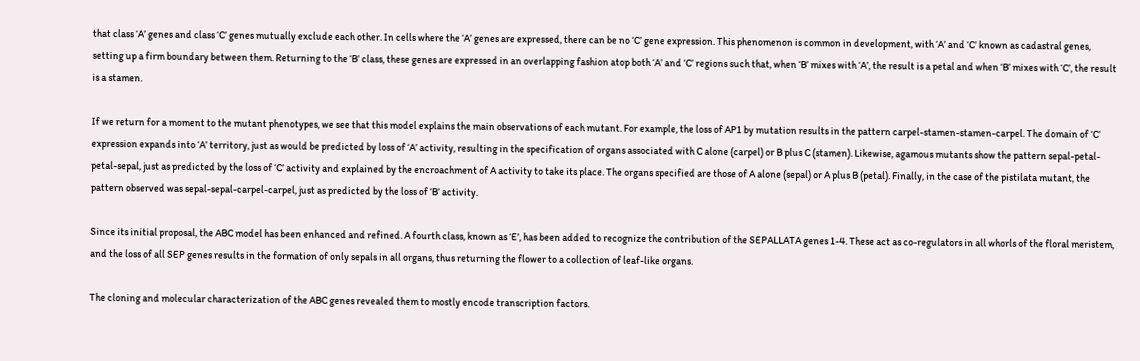that class ‘A’ genes and class ‘C’ genes mutually exclude each other. In cells where the ‘A’ genes are expressed, there can be no ‘C’ gene expression. This phenomenon is common in development, with ‘A’ and ‘C’ known as cadastral genes, setting up a firm boundary between them. Returning to the ‘B’ class, these genes are expressed in an overlapping fashion atop both ‘A’ and ‘C’ regions such that, when ‘B’ mixes with ‘A’, the result is a petal and when ‘B’ mixes with ‘C’, the result is a stamen.

If we return for a moment to the mutant phenotypes, we see that this model explains the main observations of each mutant. For example, the loss of AP1 by mutation results in the pattern carpel-stamen-stamen-carpel. The domain of ‘C’ expression expands into ‘A’ territory, just as would be predicted by loss of ‘A’ activity, resulting in the specification of organs associated with C alone (carpel) or B plus C (stamen). Likewise, agamous mutants show the pattern sepal-petal-petal-sepal, just as predicted by the loss of ‘C’ activity and explained by the encroachment of A activity to take its place. The organs specified are those of A alone (sepal) or A plus B (petal). Finally, in the case of the pistilata mutant, the pattern observed was sepal-sepal-carpel-carpel, just as predicted by the loss of ‘B’ activity.

Since its initial proposal, the ABC model has been enhanced and refined. A fourth class, known as ‘E’, has been added to recognize the contribution of the SEPALLATA genes 1-4. These act as co-regulators in all whorls of the floral meristem, and the loss of all SEP genes results in the formation of only sepals in all organs, thus returning the flower to a collection of leaf-like organs.

The cloning and molecular characterization of the ABC genes revealed them to mostly encode transcription factors.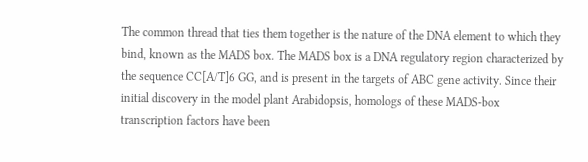The common thread that ties them together is the nature of the DNA element to which they bind, known as the MADS box. The MADS box is a DNA regulatory region characterized by the sequence CC[A/T]6 GG, and is present in the targets of ABC gene activity. Since their initial discovery in the model plant Arabidopsis, homologs of these MADS-box transcription factors have been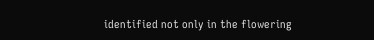identified not only in the flowering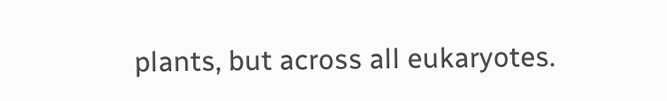plants, but across all eukaryotes.